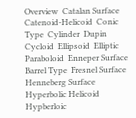Overview  Catalan Surface  Catenoid-Helicoid  Conic Type  Cylinder  Dupin Cycloid  Ellipsoid  Elliptic Paraboloid  Enneper Surface  Barrel Type  Fresnel Surface  Henneberg Surface  Hyperbolic Helicoid  Hypberloic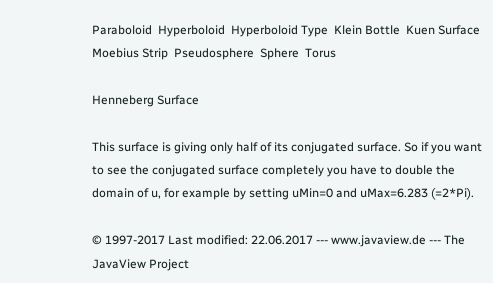Paraboloid  Hyperboloid  Hyperboloid Type  Klein Bottle  Kuen Surface  Moebius Strip  Pseudosphere  Sphere  Torus

Henneberg Surface

This surface is giving only half of its conjugated surface. So if you want to see the conjugated surface completely you have to double the domain of u, for example by setting uMin=0 and uMax=6.283 (=2*Pi).

© 1997-2017 Last modified: 22.06.2017 --- www.javaview.de --- The JavaView Project